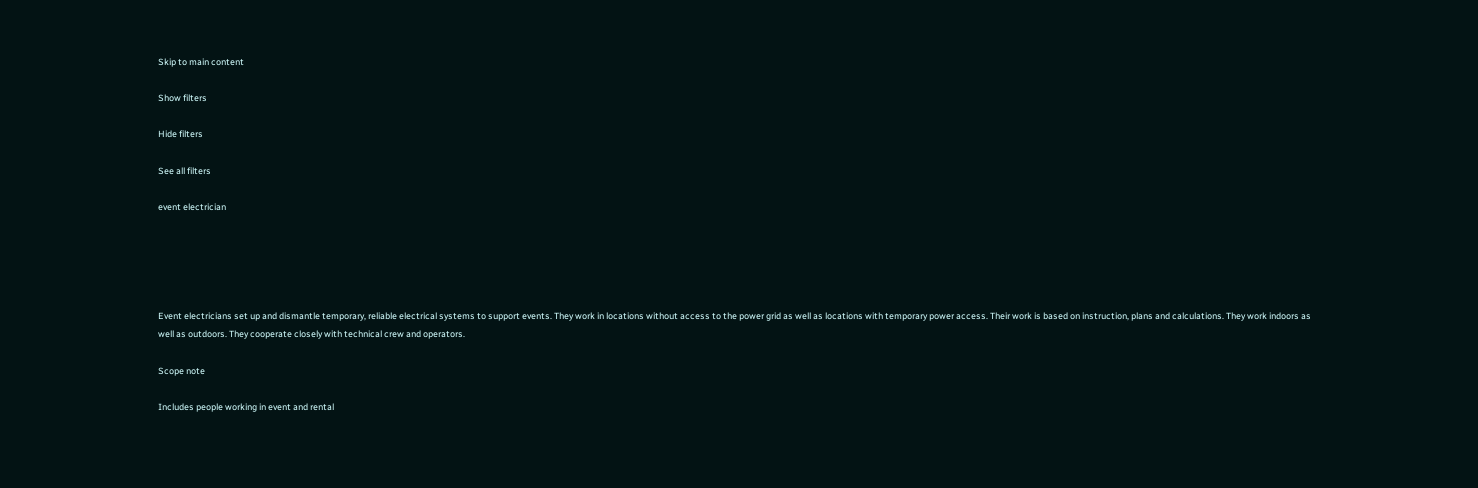Skip to main content

Show filters

Hide filters

See all filters

event electrician





Event electricians set up and dismantle temporary, reliable electrical systems to support events. They work in locations without access to the power grid as well as locations with temporary power access. Their work is based on instruction, plans and calculations. They work indoors as well as outdoors. They cooperate closely with technical crew and operators.

Scope note

Includes people working in event and rental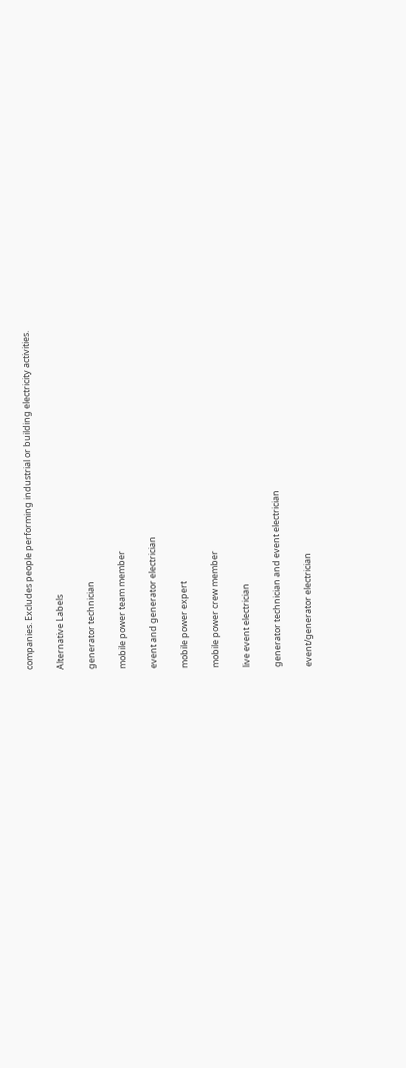companies. Excludes people performing industrial or building electricity activities.

Alternative Labels

generator technician

mobile power team member

event and generator electrician

mobile power expert

mobile power crew member

live event electrician

generator technician and event electrician

event/generator electrician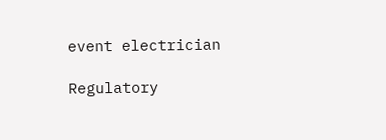event electrician

Regulatory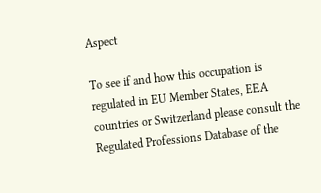Aspect

To see if and how this occupation is regulated in EU Member States, EEA countries or Switzerland please consult the Regulated Professions Database of the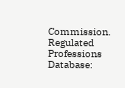Commission. Regulated Professions Database: